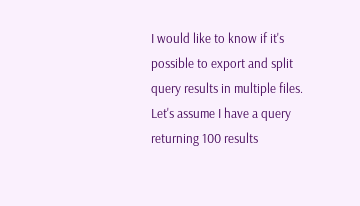I would like to know if it's possible to export and split query results in multiple files. Let's assume I have a query returning 100 results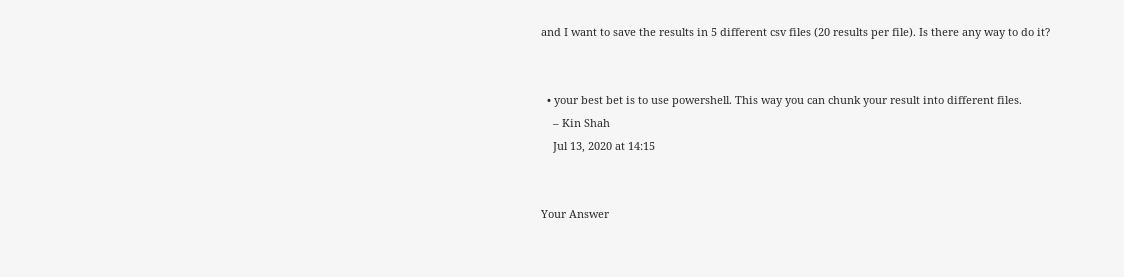and I want to save the results in 5 different csv files (20 results per file). Is there any way to do it?


  • your best bet is to use powershell. This way you can chunk your result into different files.
    – Kin Shah
    Jul 13, 2020 at 14:15


Your Answer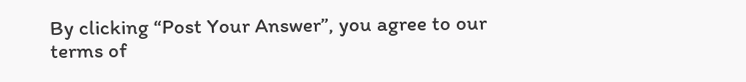By clicking “Post Your Answer”, you agree to our terms of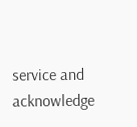service and acknowledge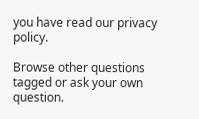you have read our privacy policy.

Browse other questions tagged or ask your own question.